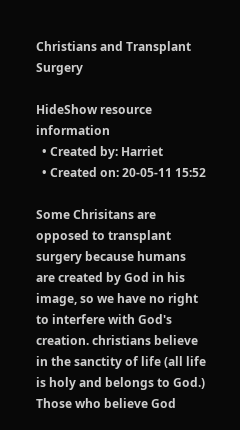Christians and Transplant Surgery

HideShow resource information
  • Created by: Harriet
  • Created on: 20-05-11 15:52

Some Chrisitans are opposed to transplant surgery because humans are created by God in his image, so we have no right to interfere with God's creation. christians believe in the sanctity of life (all life is holy and belongs to God.) Those who believe God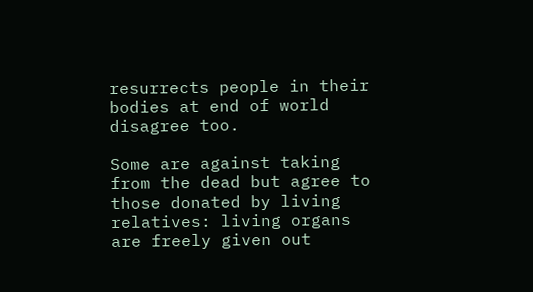resurrects people in their bodies at end of world disagree too.

Some are against taking from the dead but agree to those donated by living relatives: living organs are freely given out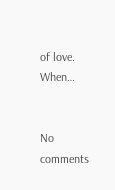of love. When…


No comments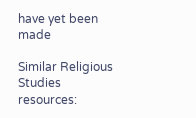have yet been made

Similar Religious Studies resources: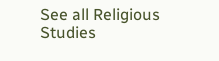See all Religious Studies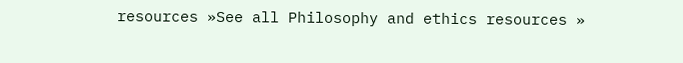resources »See all Philosophy and ethics resources »